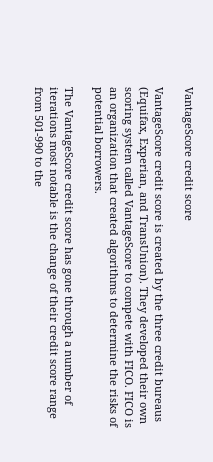VantageScore credit score

VantageScore credit score is created by the three credit bureaus (Equifax, Experian, and TransUnion). They developed their own scoring system called VantageScore to compete with FICO. FICO is an organization that created algorithms to determine the risks of potential borrowers.

The VantageScore credit score has gone through a number of iterations most notable is the change of their credit score range from 501-990 to the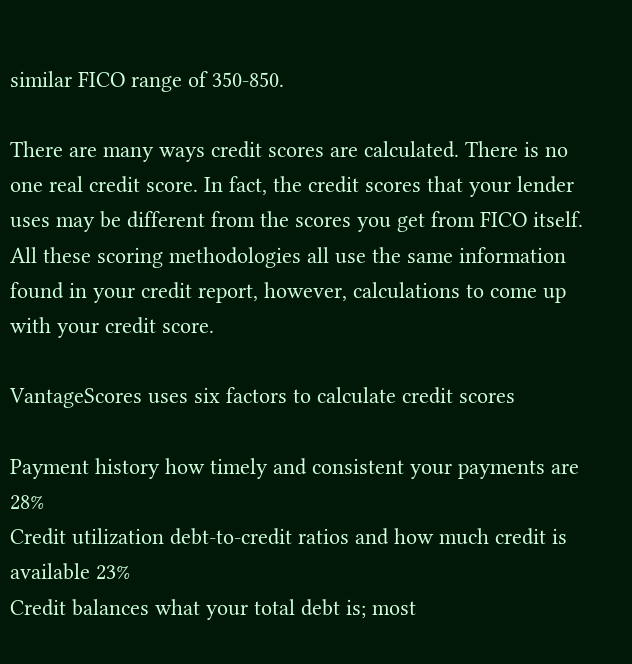similar FICO range of 350-850.

There are many ways credit scores are calculated. There is no one real credit score. In fact, the credit scores that your lender uses may be different from the scores you get from FICO itself. All these scoring methodologies all use the same information found in your credit report, however, calculations to come up with your credit score.

VantageScores uses six factors to calculate credit scores

Payment history how timely and consistent your payments are 28%
Credit utilization debt-to-credit ratios and how much credit is available 23%
Credit balances what your total debt is; most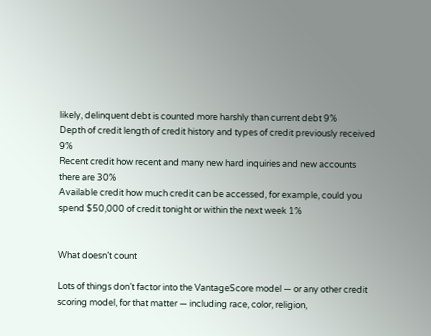likely, delinquent debt is counted more harshly than current debt 9%
Depth of credit length of credit history and types of credit previously received 9%
Recent credit how recent and many new hard inquiries and new accounts there are 30%
Available credit how much credit can be accessed, for example, could you spend $50,000 of credit tonight or within the next week 1%


What doesn’t count

Lots of things don’t factor into the VantageScore model — or any other credit scoring model, for that matter — including race, color, religion,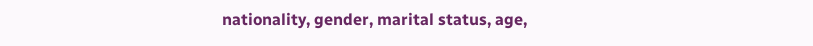nationality, gender, marital status, age,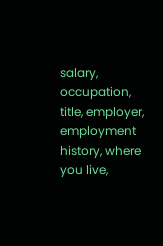salary, occupation, title, employer, employment history, where you live,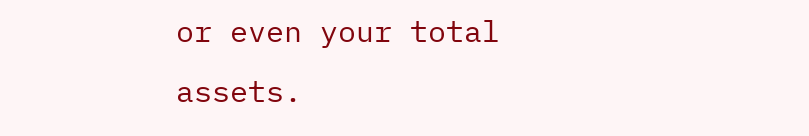or even your total assets.